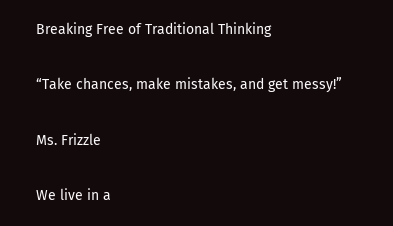Breaking Free of Traditional Thinking

“Take chances, make mistakes, and get messy!”

Ms. Frizzle

We live in a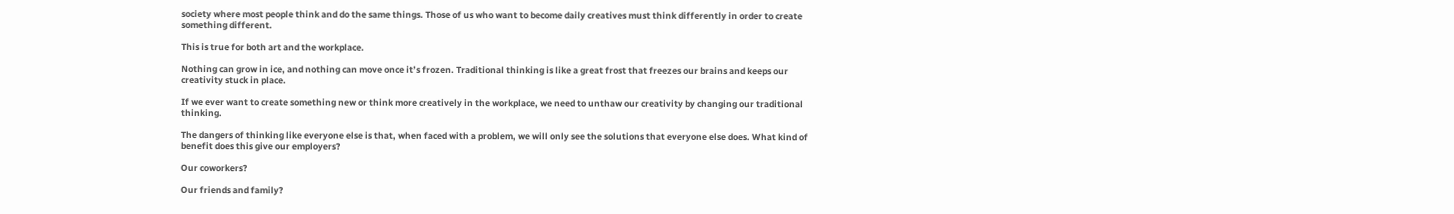society where most people think and do the same things. Those of us who want to become daily creatives must think differently in order to create something different.

This is true for both art and the workplace.

Nothing can grow in ice, and nothing can move once it’s frozen. Traditional thinking is like a great frost that freezes our brains and keeps our creativity stuck in place.

If we ever want to create something new or think more creatively in the workplace, we need to unthaw our creativity by changing our traditional thinking.

The dangers of thinking like everyone else is that, when faced with a problem, we will only see the solutions that everyone else does. What kind of benefit does this give our employers?

Our coworkers?

Our friends and family?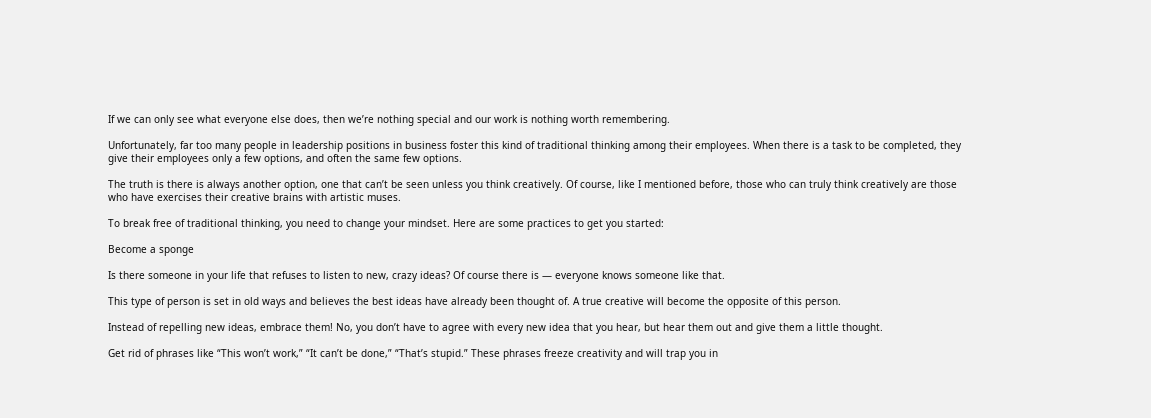If we can only see what everyone else does, then we’re nothing special and our work is nothing worth remembering.

Unfortunately, far too many people in leadership positions in business foster this kind of traditional thinking among their employees. When there is a task to be completed, they give their employees only a few options, and often the same few options.

The truth is there is always another option, one that can’t be seen unless you think creatively. Of course, like I mentioned before, those who can truly think creatively are those who have exercises their creative brains with artistic muses.

To break free of traditional thinking, you need to change your mindset. Here are some practices to get you started:

Become a sponge

Is there someone in your life that refuses to listen to new, crazy ideas? Of course there is — everyone knows someone like that.

This type of person is set in old ways and believes the best ideas have already been thought of. A true creative will become the opposite of this person.

Instead of repelling new ideas, embrace them! No, you don’t have to agree with every new idea that you hear, but hear them out and give them a little thought.

Get rid of phrases like “This won’t work,” “It can’t be done,” “That’s stupid.” These phrases freeze creativity and will trap you in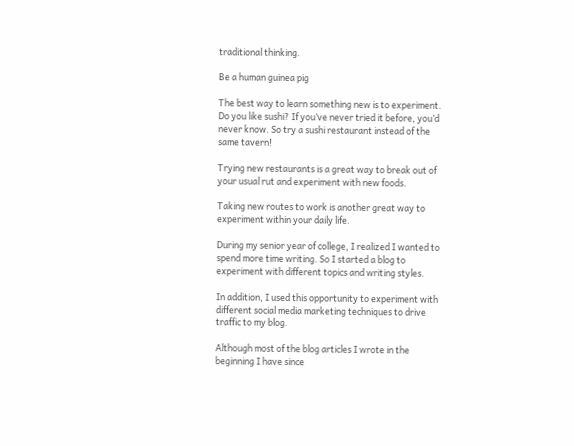traditional thinking.

Be a human guinea pig

The best way to learn something new is to experiment. Do you like sushi? If you’ve never tried it before, you’d never know. So try a sushi restaurant instead of the same tavern!

Trying new restaurants is a great way to break out of your usual rut and experiment with new foods.

Taking new routes to work is another great way to experiment within your daily life.

During my senior year of college, I realized I wanted to spend more time writing. So I started a blog to experiment with different topics and writing styles.

In addition, I used this opportunity to experiment with different social media marketing techniques to drive traffic to my blog.

Although most of the blog articles I wrote in the beginning I have since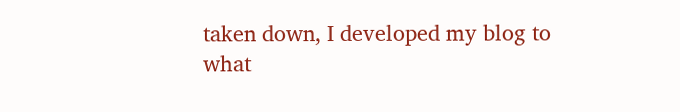taken down, I developed my blog to what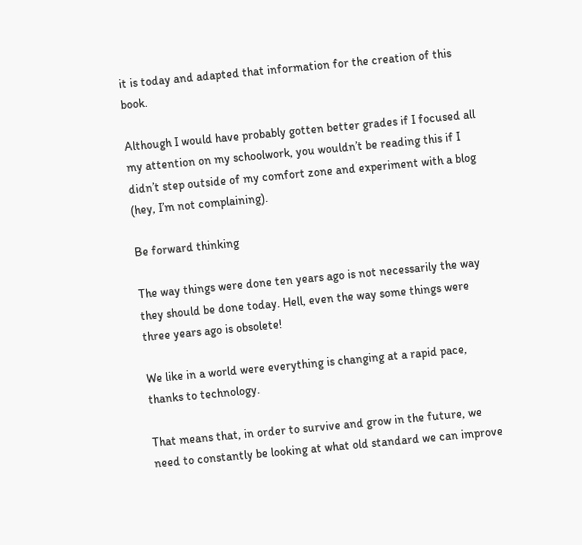it is today and adapted that information for the creation of this book.

Although I would have probably gotten better grades if I focused all my attention on my schoolwork, you wouldn’t be reading this if I didn’t step outside of my comfort zone and experiment with a blog (hey, I’m not complaining).

Be forward thinking

The way things were done ten years ago is not necessarily the way they should be done today. Hell, even the way some things were three years ago is obsolete!

We like in a world were everything is changing at a rapid pace, thanks to technology.

That means that, in order to survive and grow in the future, we need to constantly be looking at what old standard we can improve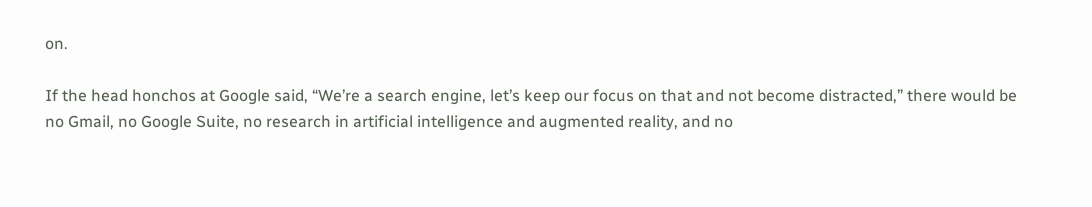on.

If the head honchos at Google said, “We’re a search engine, let’s keep our focus on that and not become distracted,” there would be no Gmail, no Google Suite, no research in artificial intelligence and augmented reality, and no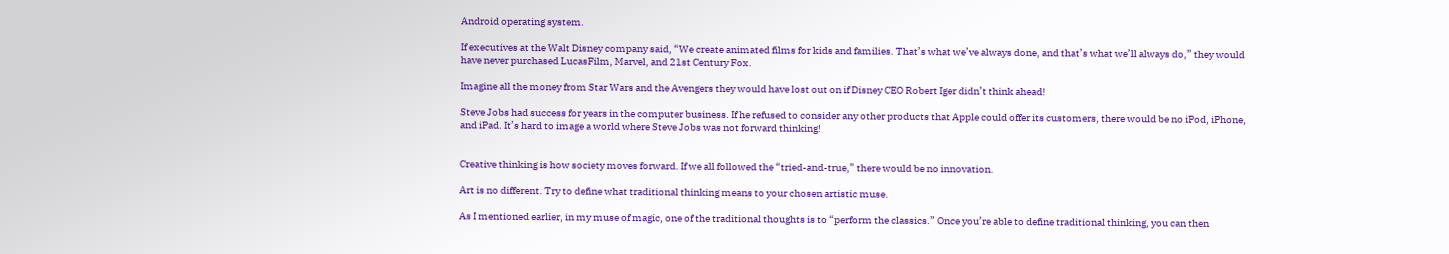Android operating system.

If executives at the Walt Disney company said, “We create animated films for kids and families. That’s what we’ve always done, and that’s what we’ll always do,” they would have never purchased LucasFilm, Marvel, and 21st Century Fox.

Imagine all the money from Star Wars and the Avengers they would have lost out on if Disney CEO Robert Iger didn’t think ahead!

Steve Jobs had success for years in the computer business. If he refused to consider any other products that Apple could offer its customers, there would be no iPod, iPhone, and iPad. It’s hard to image a world where Steve Jobs was not forward thinking!


Creative thinking is how society moves forward. If we all followed the “tried-and-true,” there would be no innovation.

Art is no different. Try to define what traditional thinking means to your chosen artistic muse.

As I mentioned earlier, in my muse of magic, one of the traditional thoughts is to “perform the classics.” Once you’re able to define traditional thinking, you can then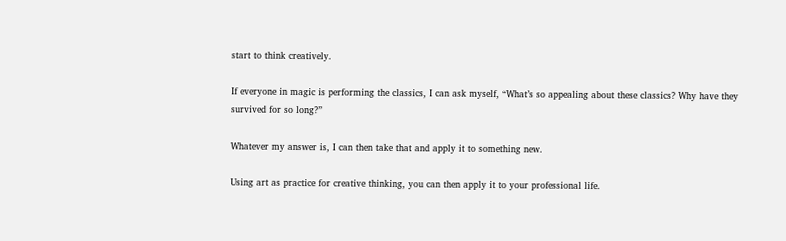start to think creatively.

If everyone in magic is performing the classics, I can ask myself, “What’s so appealing about these classics? Why have they survived for so long?”

Whatever my answer is, I can then take that and apply it to something new.

Using art as practice for creative thinking, you can then apply it to your professional life.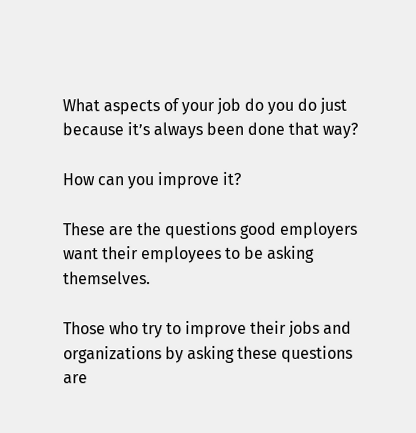What aspects of your job do you do just because it’s always been done that way?

How can you improve it?

These are the questions good employers want their employees to be asking themselves.

Those who try to improve their jobs and organizations by asking these questions are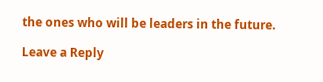the ones who will be leaders in the future.

Leave a Reply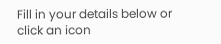Fill in your details below or click an icon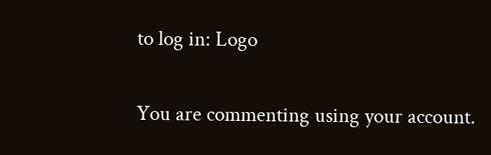to log in: Logo

You are commenting using your account.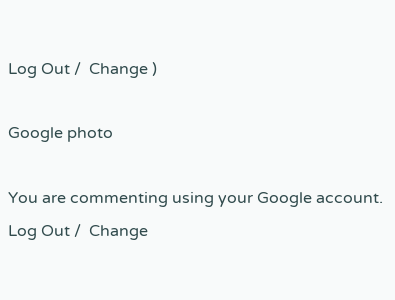Log Out /  Change )

Google photo

You are commenting using your Google account. Log Out /  Change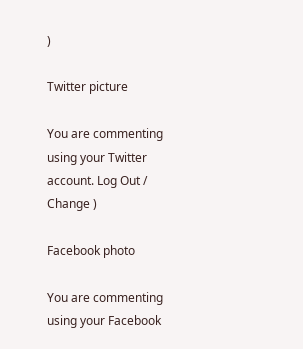)

Twitter picture

You are commenting using your Twitter account. Log Out /  Change )

Facebook photo

You are commenting using your Facebook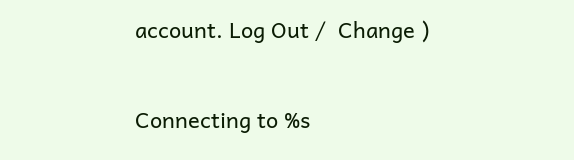account. Log Out /  Change )

Connecting to %s